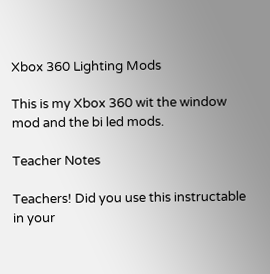Xbox 360 Lighting Mods

This is my Xbox 360 wit the window mod and the bi led mods.

Teacher Notes

Teachers! Did you use this instructable in your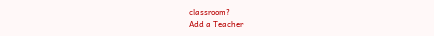classroom?
Add a Teacher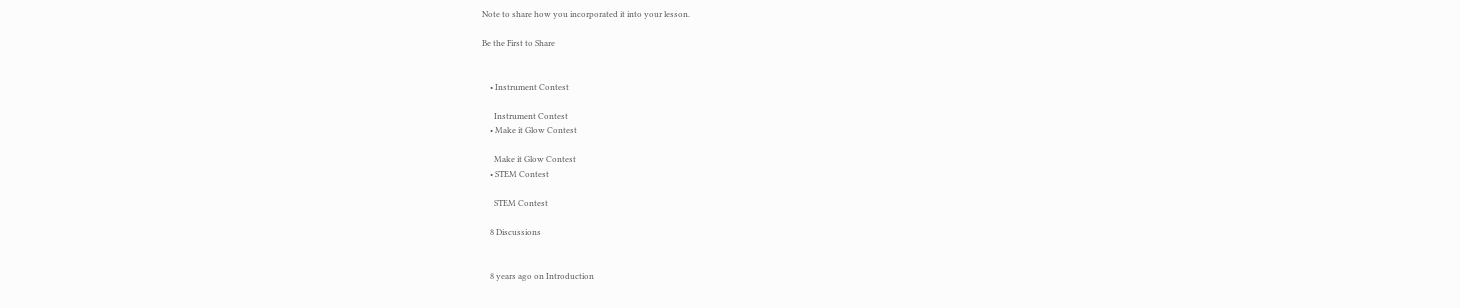Note to share how you incorporated it into your lesson.

Be the First to Share


    • Instrument Contest

      Instrument Contest
    • Make it Glow Contest

      Make it Glow Contest
    • STEM Contest

      STEM Contest

    8 Discussions


    8 years ago on Introduction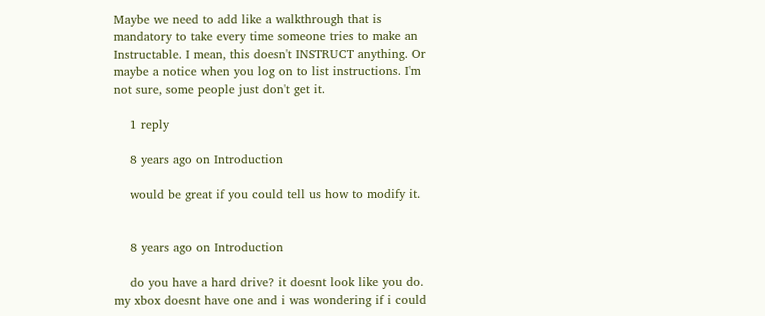Maybe we need to add like a walkthrough that is mandatory to take every time someone tries to make an Instructable. I mean, this doesn't INSTRUCT anything. Or maybe a notice when you log on to list instructions. I'm not sure, some people just don't get it.

    1 reply

    8 years ago on Introduction

    would be great if you could tell us how to modify it.


    8 years ago on Introduction

    do you have a hard drive? it doesnt look like you do. my xbox doesnt have one and i was wondering if i could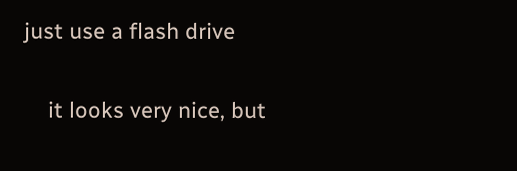just use a flash drive

    it looks very nice, but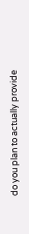do you plan to actually provide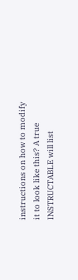instructions on how to modify it to look like this? A true INSTRUCTABLE will list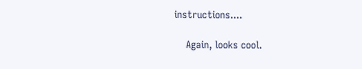instructions....

    Again, looks cool.